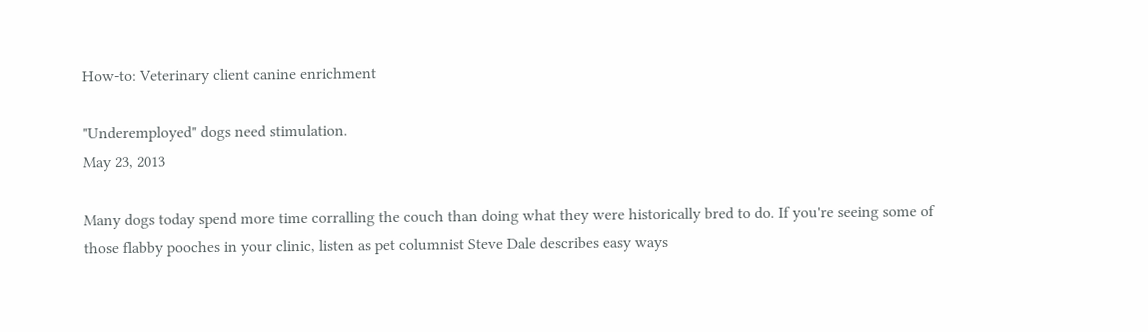How-to: Veterinary client canine enrichment

"Underemployed" dogs need stimulation.
May 23, 2013

Many dogs today spend more time corralling the couch than doing what they were historically bred to do. If you're seeing some of those flabby pooches in your clinic, listen as pet columnist Steve Dale describes easy ways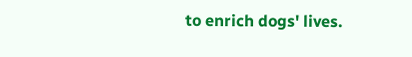to enrich dogs' lives.